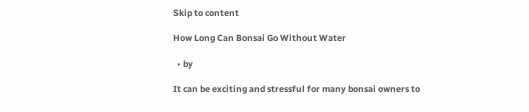Skip to content

How Long Can Bonsai Go Without Water

  • by

It can be exciting and stressful for many bonsai owners to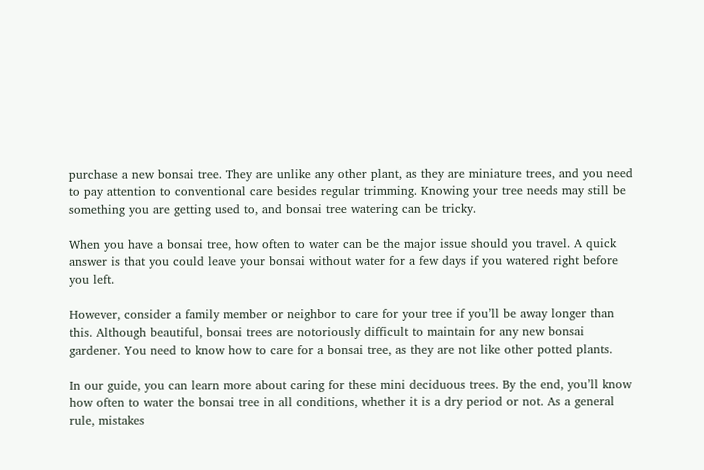purchase a new bonsai tree. They are unlike any other plant, as they are miniature trees, and you need to pay attention to conventional care besides regular trimming. Knowing your tree needs may still be something you are getting used to, and bonsai tree watering can be tricky.

When you have a bonsai tree, how often to water can be the major issue should you travel. A quick answer is that you could leave your bonsai without water for a few days if you watered right before you left.

However, consider a family member or neighbor to care for your tree if you’ll be away longer than this. Although beautiful, bonsai trees are notoriously difficult to maintain for any new bonsai gardener. You need to know how to care for a bonsai tree, as they are not like other potted plants.

In our guide, you can learn more about caring for these mini deciduous trees. By the end, you’ll know how often to water the bonsai tree in all conditions, whether it is a dry period or not. As a general rule, mistakes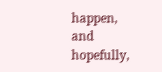happen, and hopefully,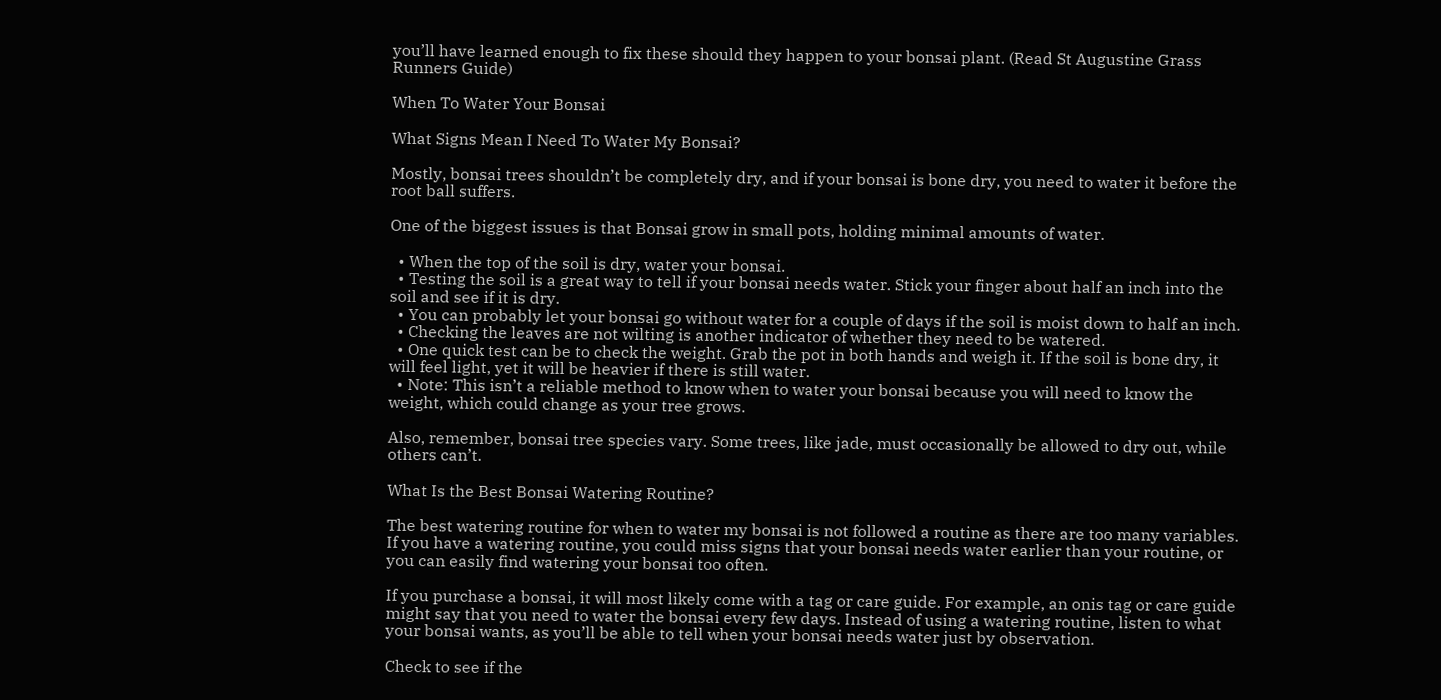you’ll have learned enough to fix these should they happen to your bonsai plant. (Read St Augustine Grass Runners Guide)

When To Water Your Bonsai

What Signs Mean I Need To Water My Bonsai?

Mostly, bonsai trees shouldn’t be completely dry, and if your bonsai is bone dry, you need to water it before the root ball suffers.

One of the biggest issues is that Bonsai grow in small pots, holding minimal amounts of water.

  • When the top of the soil is dry, water your bonsai.
  • Testing the soil is a great way to tell if your bonsai needs water. Stick your finger about half an inch into the soil and see if it is dry.
  • You can probably let your bonsai go without water for a couple of days if the soil is moist down to half an inch.
  • Checking the leaves are not wilting is another indicator of whether they need to be watered.
  • One quick test can be to check the weight. Grab the pot in both hands and weigh it. If the soil is bone dry, it will feel light, yet it will be heavier if there is still water.
  • Note: This isn’t a reliable method to know when to water your bonsai because you will need to know the weight, which could change as your tree grows.

Also, remember, bonsai tree species vary. Some trees, like jade, must occasionally be allowed to dry out, while others can’t.

What Is the Best Bonsai Watering Routine?

The best watering routine for when to water my bonsai is not followed a routine as there are too many variables. If you have a watering routine, you could miss signs that your bonsai needs water earlier than your routine, or you can easily find watering your bonsai too often.

If you purchase a bonsai, it will most likely come with a tag or care guide. For example, an onis tag or care guide might say that you need to water the bonsai every few days. Instead of using a watering routine, listen to what your bonsai wants, as you’ll be able to tell when your bonsai needs water just by observation.

Check to see if the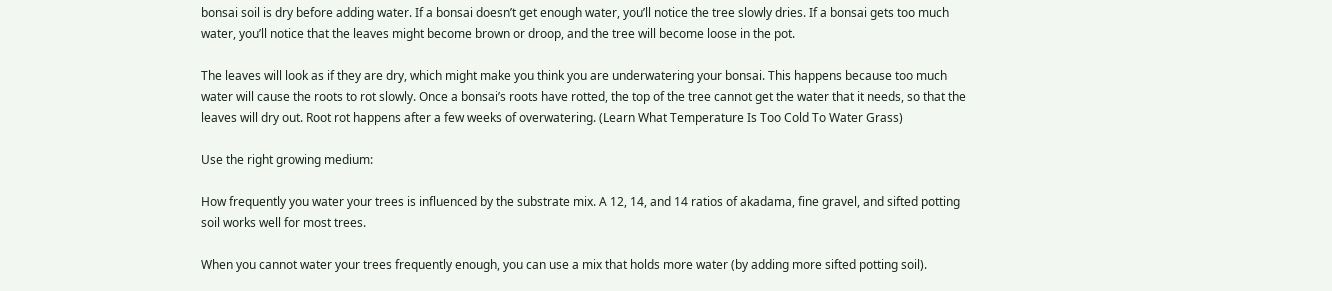bonsai soil is dry before adding water. If a bonsai doesn’t get enough water, you’ll notice the tree slowly dries. If a bonsai gets too much water, you’ll notice that the leaves might become brown or droop, and the tree will become loose in the pot.

The leaves will look as if they are dry, which might make you think you are underwatering your bonsai. This happens because too much water will cause the roots to rot slowly. Once a bonsai’s roots have rotted, the top of the tree cannot get the water that it needs, so that the leaves will dry out. Root rot happens after a few weeks of overwatering. (Learn What Temperature Is Too Cold To Water Grass)

Use the right growing medium:

How frequently you water your trees is influenced by the substrate mix. A 12, 14, and 14 ratios of akadama, fine gravel, and sifted potting soil works well for most trees.

When you cannot water your trees frequently enough, you can use a mix that holds more water (by adding more sifted potting soil).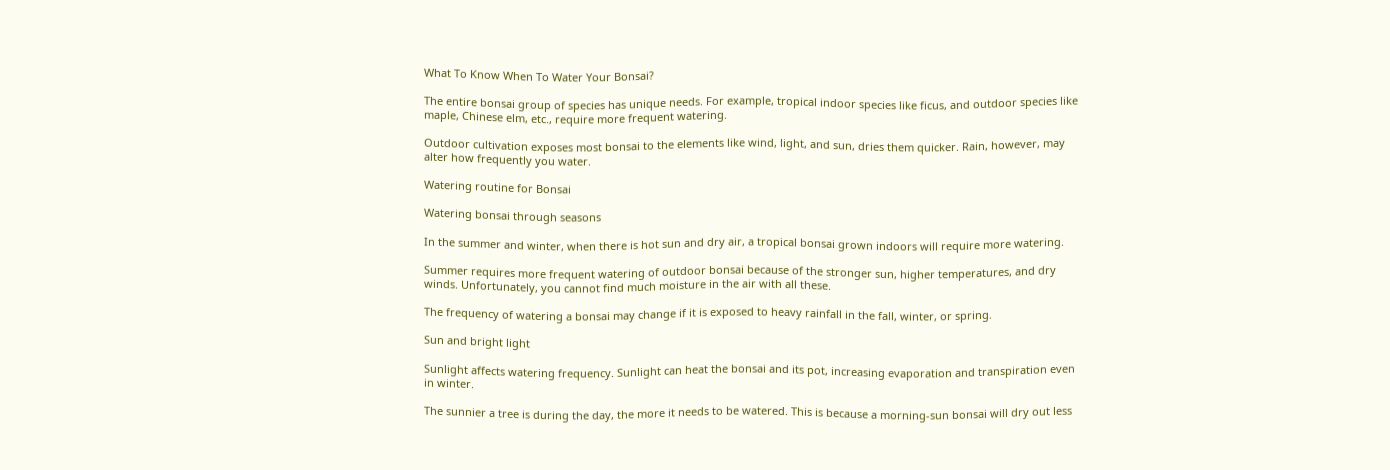What To Know When To Water Your Bonsai?

The entire bonsai group of species has unique needs. For example, tropical indoor species like ficus, and outdoor species like maple, Chinese elm, etc., require more frequent watering.

Outdoor cultivation exposes most bonsai to the elements like wind, light, and sun, dries them quicker. Rain, however, may alter how frequently you water.

Watering routine for Bonsai

Watering bonsai through seasons

In the summer and winter, when there is hot sun and dry air, a tropical bonsai grown indoors will require more watering.

Summer requires more frequent watering of outdoor bonsai because of the stronger sun, higher temperatures, and dry winds. Unfortunately, you cannot find much moisture in the air with all these.

The frequency of watering a bonsai may change if it is exposed to heavy rainfall in the fall, winter, or spring.

Sun and bright light

Sunlight affects watering frequency. Sunlight can heat the bonsai and its pot, increasing evaporation and transpiration even in winter.

The sunnier a tree is during the day, the more it needs to be watered. This is because a morning-sun bonsai will dry out less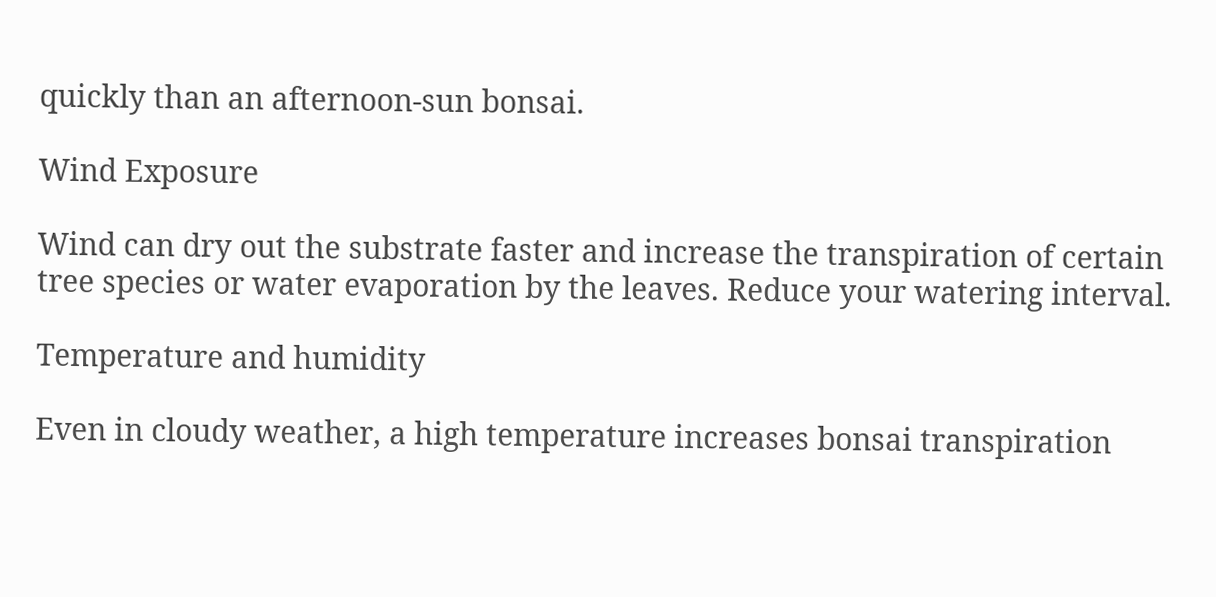quickly than an afternoon-sun bonsai.

Wind Exposure

Wind can dry out the substrate faster and increase the transpiration of certain tree species or water evaporation by the leaves. Reduce your watering interval.

Temperature and humidity

Even in cloudy weather, a high temperature increases bonsai transpiration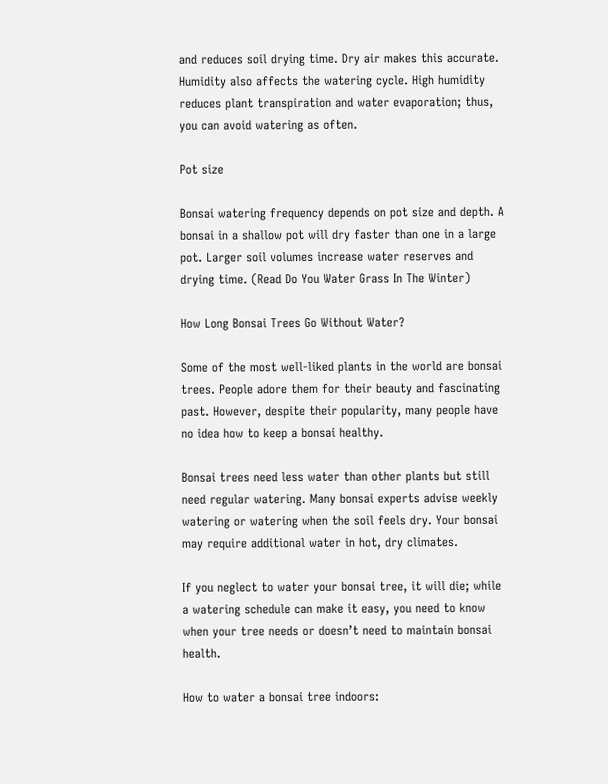and reduces soil drying time. Dry air makes this accurate. Humidity also affects the watering cycle. High humidity reduces plant transpiration and water evaporation; thus, you can avoid watering as often.

Pot size

Bonsai watering frequency depends on pot size and depth. A bonsai in a shallow pot will dry faster than one in a large pot. Larger soil volumes increase water reserves and drying time. (Read Do You Water Grass In The Winter)

How Long Bonsai Trees Go Without Water?

Some of the most well-liked plants in the world are bonsai trees. People adore them for their beauty and fascinating past. However, despite their popularity, many people have no idea how to keep a bonsai healthy.

Bonsai trees need less water than other plants but still need regular watering. Many bonsai experts advise weekly watering or watering when the soil feels dry. Your bonsai may require additional water in hot, dry climates.

If you neglect to water your bonsai tree, it will die; while a watering schedule can make it easy, you need to know when your tree needs or doesn’t need to maintain bonsai health.

How to water a bonsai tree indoors: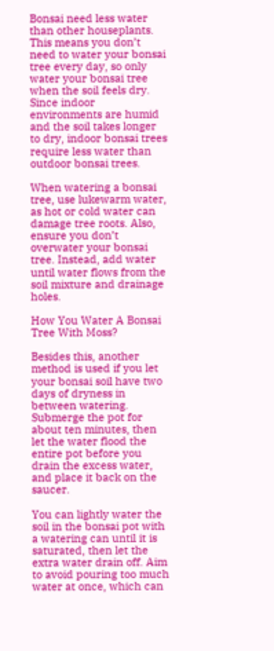Bonsai need less water than other houseplants. This means you don’t need to water your bonsai tree every day, so only water your bonsai tree when the soil feels dry. Since indoor environments are humid and the soil takes longer to dry, indoor bonsai trees require less water than outdoor bonsai trees.

When watering a bonsai tree, use lukewarm water, as hot or cold water can damage tree roots. Also, ensure you don’t overwater your bonsai tree. Instead, add water until water flows from the soil mixture and drainage holes.

How You Water A Bonsai Tree With Moss?

Besides this, another method is used if you let your bonsai soil have two days of dryness in between watering. Submerge the pot for about ten minutes, then let the water flood the entire pot before you drain the excess water, and place it back on the saucer.

You can lightly water the soil in the bonsai pot with a watering can until it is saturated, then let the extra water drain off. Aim to avoid pouring too much water at once, which can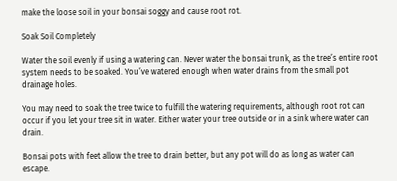make the loose soil in your bonsai soggy and cause root rot.

Soak Soil Completely

Water the soil evenly if using a watering can. Never water the bonsai trunk, as the tree’s entire root system needs to be soaked. You’ve watered enough when water drains from the small pot drainage holes.

You may need to soak the tree twice to fulfill the watering requirements, although root rot can occur if you let your tree sit in water. Either water your tree outside or in a sink where water can drain.

Bonsai pots with feet allow the tree to drain better, but any pot will do as long as water can escape.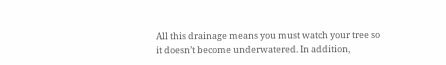All this drainage means you must watch your tree so it doesn’t become underwatered. In addition,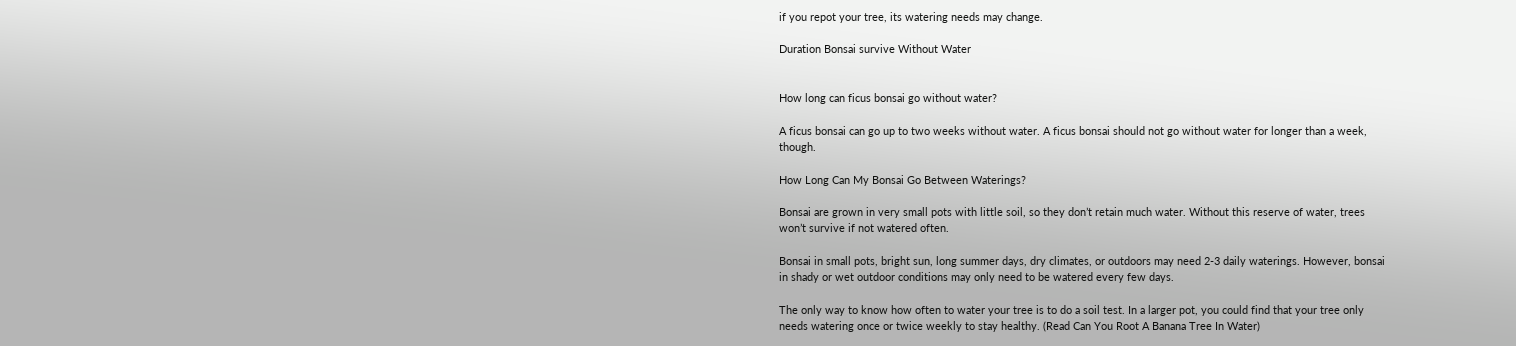if you repot your tree, its watering needs may change.

Duration Bonsai survive Without Water


How long can ficus bonsai go without water?

A ficus bonsai can go up to two weeks without water. A ficus bonsai should not go without water for longer than a week, though.

How Long Can My Bonsai Go Between Waterings?

Bonsai are grown in very small pots with little soil, so they don’t retain much water. Without this reserve of water, trees won’t survive if not watered often.

Bonsai in small pots, bright sun, long summer days, dry climates, or outdoors may need 2-3 daily waterings. However, bonsai in shady or wet outdoor conditions may only need to be watered every few days.

The only way to know how often to water your tree is to do a soil test. In a larger pot, you could find that your tree only needs watering once or twice weekly to stay healthy. (Read Can You Root A Banana Tree In Water)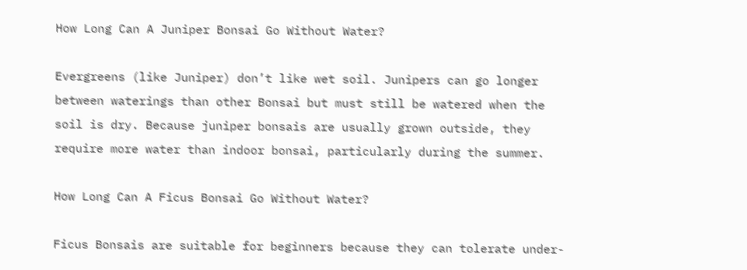How Long Can A Juniper Bonsai Go Without Water?

Evergreens (like Juniper) don’t like wet soil. Junipers can go longer between waterings than other Bonsai but must still be watered when the soil is dry. Because juniper bonsais are usually grown outside, they require more water than indoor bonsai, particularly during the summer.

How Long Can A Ficus Bonsai Go Without Water?

Ficus Bonsais are suitable for beginners because they can tolerate under-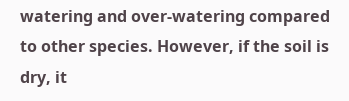watering and over-watering compared to other species. However, if the soil is dry, it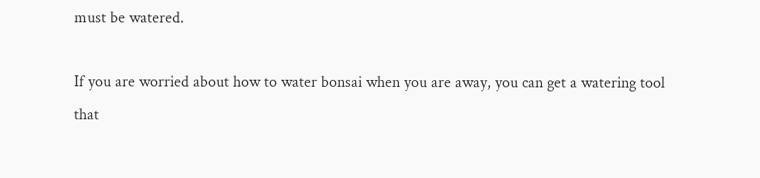must be watered.

If you are worried about how to water bonsai when you are away, you can get a watering tool that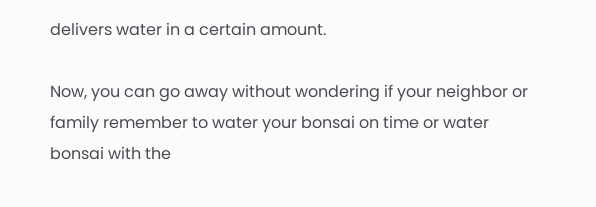delivers water in a certain amount.

Now, you can go away without wondering if your neighbor or family remember to water your bonsai on time or water bonsai with the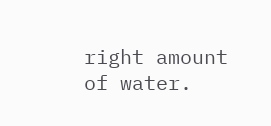right amount of water.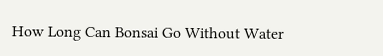How Long Can Bonsai Go Without Water